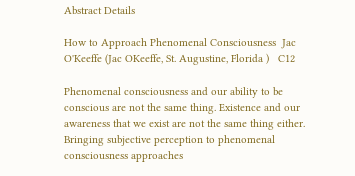Abstract Details

How to Approach Phenomenal Consciousness  Jac O'Keeffe (Jac OKeeffe, St. Augustine, Florida )   C12

Phenomenal consciousness and our ability to be conscious are not the same thing. Existence and our awareness that we exist are not the same thing either. Bringing subjective perception to phenomenal consciousness approaches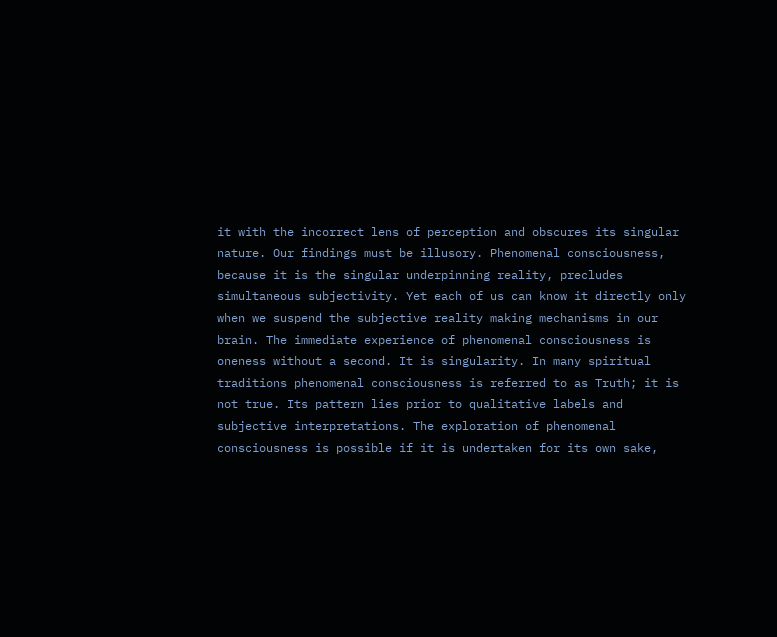it with the incorrect lens of perception and obscures its singular nature. Our findings must be illusory. Phenomenal consciousness, because it is the singular underpinning reality, precludes simultaneous subjectivity. Yet each of us can know it directly only when we suspend the subjective reality making mechanisms in our brain. The immediate experience of phenomenal consciousness is oneness without a second. It is singularity. In many spiritual traditions phenomenal consciousness is referred to as Truth; it is not true. Its pattern lies prior to qualitative labels and subjective interpretations. The exploration of phenomenal consciousness is possible if it is undertaken for its own sake,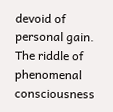devoid of personal gain. The riddle of phenomenal consciousness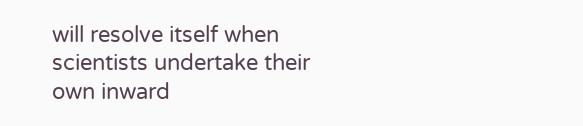will resolve itself when scientists undertake their own inward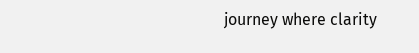journey where clarity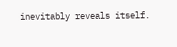inevitably reveals itself.